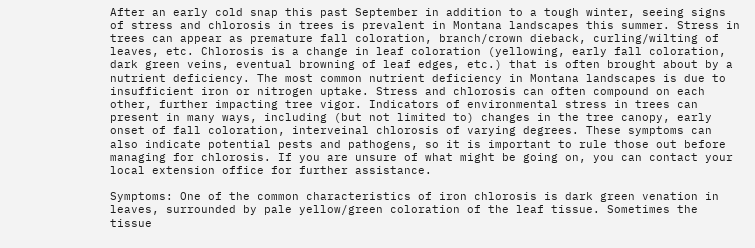After an early cold snap this past September in addition to a tough winter, seeing signs of stress and chlorosis in trees is prevalent in Montana landscapes this summer. Stress in trees can appear as premature fall coloration, branch/crown dieback, curling/wilting of leaves, etc. Chlorosis is a change in leaf coloration (yellowing, early fall coloration, dark green veins, eventual browning of leaf edges, etc.) that is often brought about by a nutrient deficiency. The most common nutrient deficiency in Montana landscapes is due to insufficient iron or nitrogen uptake. Stress and chlorosis can often compound on each other, further impacting tree vigor. Indicators of environmental stress in trees can present in many ways, including (but not limited to) changes in the tree canopy, early onset of fall coloration, interveinal chlorosis of varying degrees. These symptoms can also indicate potential pests and pathogens, so it is important to rule those out before managing for chlorosis. If you are unsure of what might be going on, you can contact your local extension office for further assistance.

Symptoms: One of the common characteristics of iron chlorosis is dark green venation in leaves, surrounded by pale yellow/green coloration of the leaf tissue. Sometimes the tissue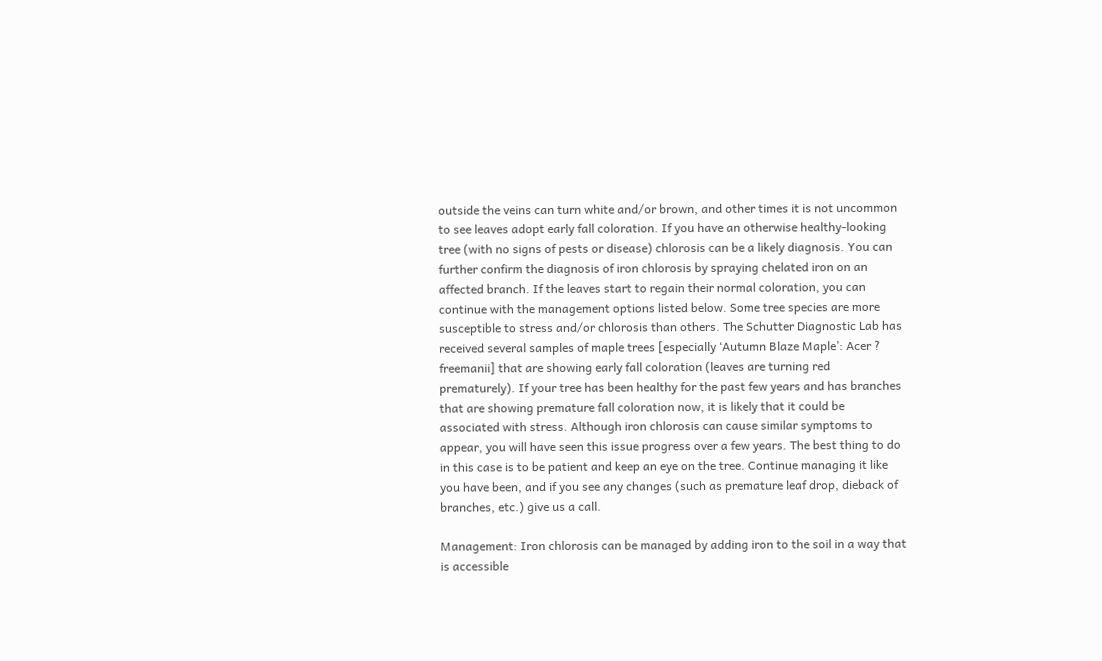outside the veins can turn white and/or brown, and other times it is not uncommon to see leaves adopt early fall coloration. If you have an otherwise healthy-looking tree (with no signs of pests or disease) chlorosis can be a likely diagnosis. You can further confirm the diagnosis of iron chlorosis by spraying chelated iron on an affected branch. If the leaves start to regain their normal coloration, you can continue with the management options listed below. Some tree species are more susceptible to stress and/or chlorosis than others. The Schutter Diagnostic Lab has received several samples of maple trees [especially ‘Autumn Blaze Maple’: Acer ? freemanii] that are showing early fall coloration (leaves are turning red prematurely). If your tree has been healthy for the past few years and has branches that are showing premature fall coloration now, it is likely that it could be associated with stress. Although iron chlorosis can cause similar symptoms to appear, you will have seen this issue progress over a few years. The best thing to do in this case is to be patient and keep an eye on the tree. Continue managing it like you have been, and if you see any changes (such as premature leaf drop, dieback of branches, etc.) give us a call.

Management: Iron chlorosis can be managed by adding iron to the soil in a way that is accessible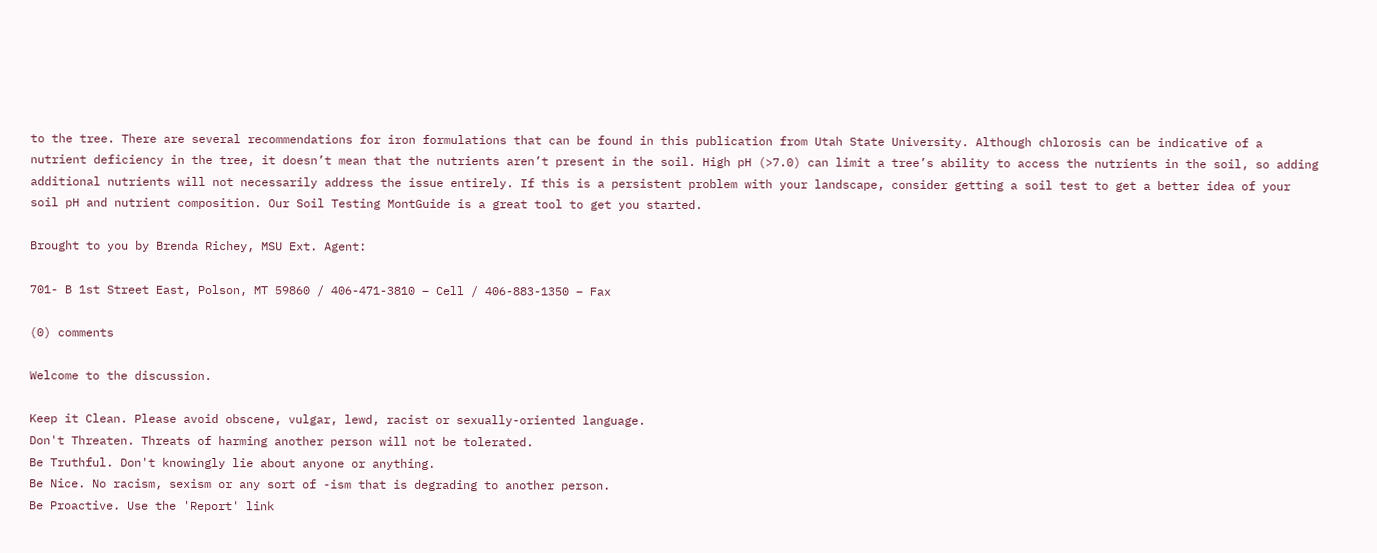to the tree. There are several recommendations for iron formulations that can be found in this publication from Utah State University. Although chlorosis can be indicative of a nutrient deficiency in the tree, it doesn’t mean that the nutrients aren’t present in the soil. High pH (>7.0) can limit a tree’s ability to access the nutrients in the soil, so adding additional nutrients will not necessarily address the issue entirely. If this is a persistent problem with your landscape, consider getting a soil test to get a better idea of your soil pH and nutrient composition. Our Soil Testing MontGuide is a great tool to get you started.

Brought to you by Brenda Richey, MSU Ext. Agent:

701- B 1st Street East, Polson, MT 59860 / 406-471-3810 – Cell / 406-883-1350 – Fax

(0) comments

Welcome to the discussion.

Keep it Clean. Please avoid obscene, vulgar, lewd, racist or sexually-oriented language.
Don't Threaten. Threats of harming another person will not be tolerated.
Be Truthful. Don't knowingly lie about anyone or anything.
Be Nice. No racism, sexism or any sort of -ism that is degrading to another person.
Be Proactive. Use the 'Report' link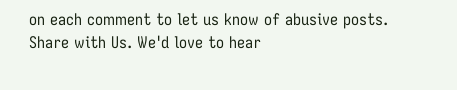on each comment to let us know of abusive posts.
Share with Us. We'd love to hear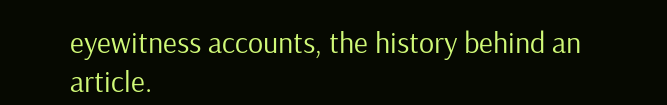eyewitness accounts, the history behind an article.